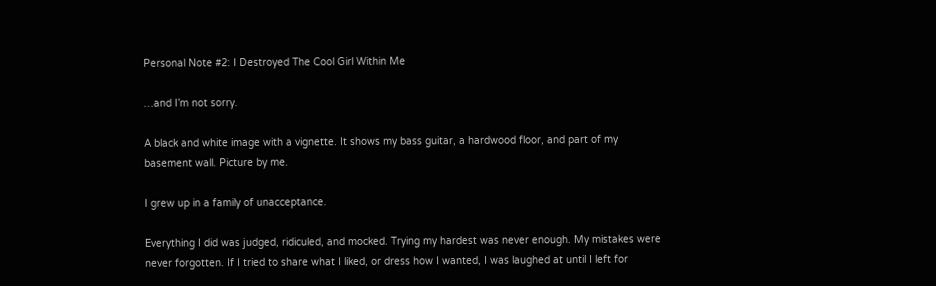Personal Note #2: I Destroyed The Cool Girl Within Me

…and I’m not sorry.

A black and white image with a vignette. It shows my bass guitar, a hardwood floor, and part of my basement wall. Picture by me.

I grew up in a family of unacceptance.

Everything I did was judged, ridiculed, and mocked. Trying my hardest was never enough. My mistakes were never forgotten. If I tried to share what I liked, or dress how I wanted, I was laughed at until I left for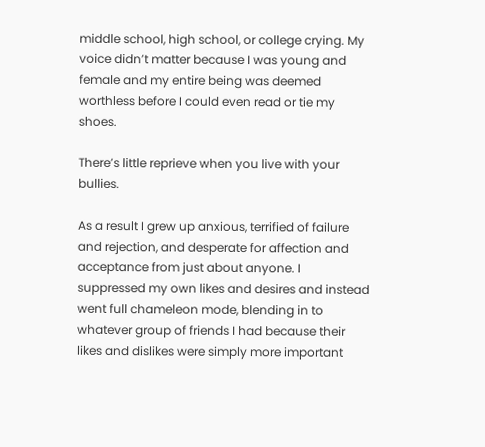middle school, high school, or college crying. My voice didn’t matter because I was young and female and my entire being was deemed worthless before I could even read or tie my shoes.

There’s little reprieve when you live with your bullies.

As a result I grew up anxious, terrified of failure and rejection, and desperate for affection and acceptance from just about anyone. I suppressed my own likes and desires and instead went full chameleon mode, blending in to whatever group of friends I had because their likes and dislikes were simply more important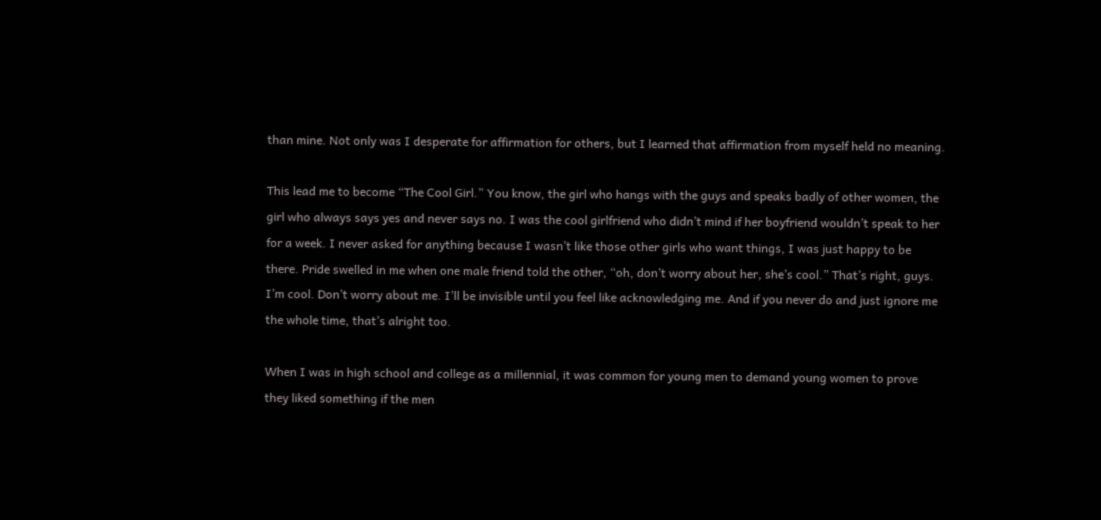than mine. Not only was I desperate for affirmation for others, but I learned that affirmation from myself held no meaning.

This lead me to become “The Cool Girl.” You know, the girl who hangs with the guys and speaks badly of other women, the girl who always says yes and never says no. I was the cool girlfriend who didn’t mind if her boyfriend wouldn’t speak to her for a week. I never asked for anything because I wasn’t like those other girls who want things, I was just happy to be there. Pride swelled in me when one male friend told the other, “oh, don’t worry about her, she’s cool.” That’s right, guys. I’m cool. Don’t worry about me. I’ll be invisible until you feel like acknowledging me. And if you never do and just ignore me the whole time, that’s alright too.

When I was in high school and college as a millennial, it was common for young men to demand young women to prove they liked something if the men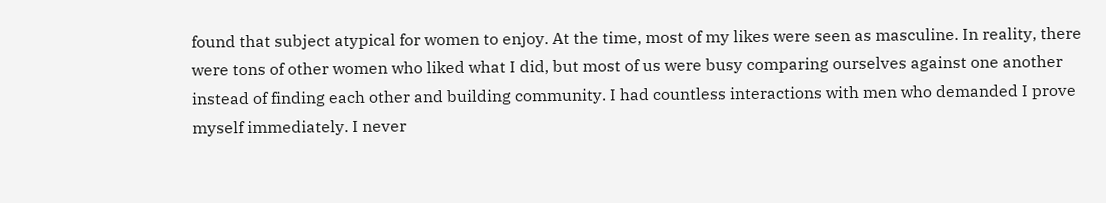found that subject atypical for women to enjoy. At the time, most of my likes were seen as masculine. In reality, there were tons of other women who liked what I did, but most of us were busy comparing ourselves against one another instead of finding each other and building community. I had countless interactions with men who demanded I prove myself immediately. I never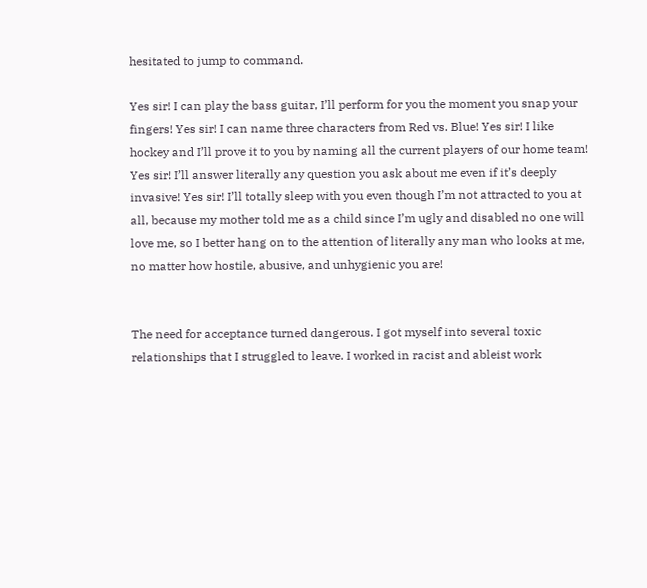hesitated to jump to command.

Yes sir! I can play the bass guitar, I’ll perform for you the moment you snap your fingers! Yes sir! I can name three characters from Red vs. Blue! Yes sir! I like hockey and I’ll prove it to you by naming all the current players of our home team! Yes sir! I’ll answer literally any question you ask about me even if it’s deeply invasive! Yes sir! I’ll totally sleep with you even though I’m not attracted to you at all, because my mother told me as a child since I’m ugly and disabled no one will love me, so I better hang on to the attention of literally any man who looks at me, no matter how hostile, abusive, and unhygienic you are!


The need for acceptance turned dangerous. I got myself into several toxic relationships that I struggled to leave. I worked in racist and ableist work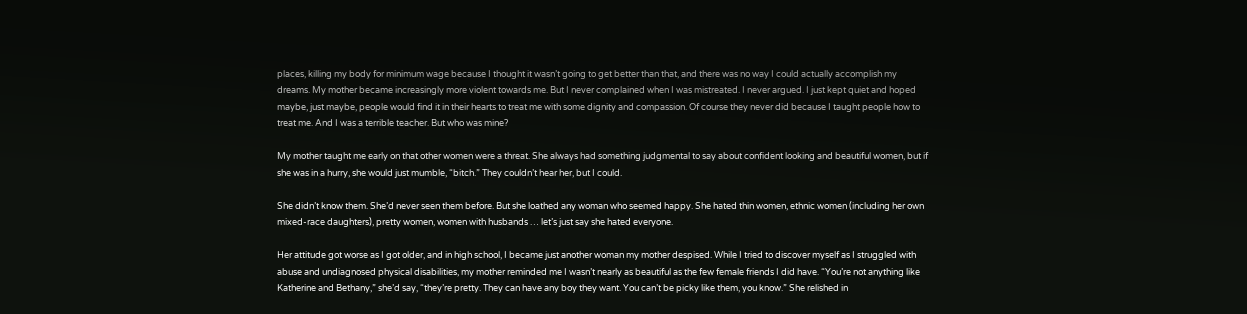places, killing my body for minimum wage because I thought it wasn’t going to get better than that, and there was no way I could actually accomplish my dreams. My mother became increasingly more violent towards me. But I never complained when I was mistreated. I never argued. I just kept quiet and hoped maybe, just maybe, people would find it in their hearts to treat me with some dignity and compassion. Of course they never did because I taught people how to treat me. And I was a terrible teacher. But who was mine?

My mother taught me early on that other women were a threat. She always had something judgmental to say about confident looking and beautiful women, but if she was in a hurry, she would just mumble, “bitch.” They couldn’t hear her, but I could.

She didn’t know them. She’d never seen them before. But she loathed any woman who seemed happy. She hated thin women, ethnic women (including her own mixed-race daughters), pretty women, women with husbands … let’s just say she hated everyone.

Her attitude got worse as I got older, and in high school, I became just another woman my mother despised. While I tried to discover myself as I struggled with abuse and undiagnosed physical disabilities, my mother reminded me I wasn’t nearly as beautiful as the few female friends I did have. “You’re not anything like Katherine and Bethany,” she’d say, “they’re pretty. They can have any boy they want. You can’t be picky like them, you know.” She relished in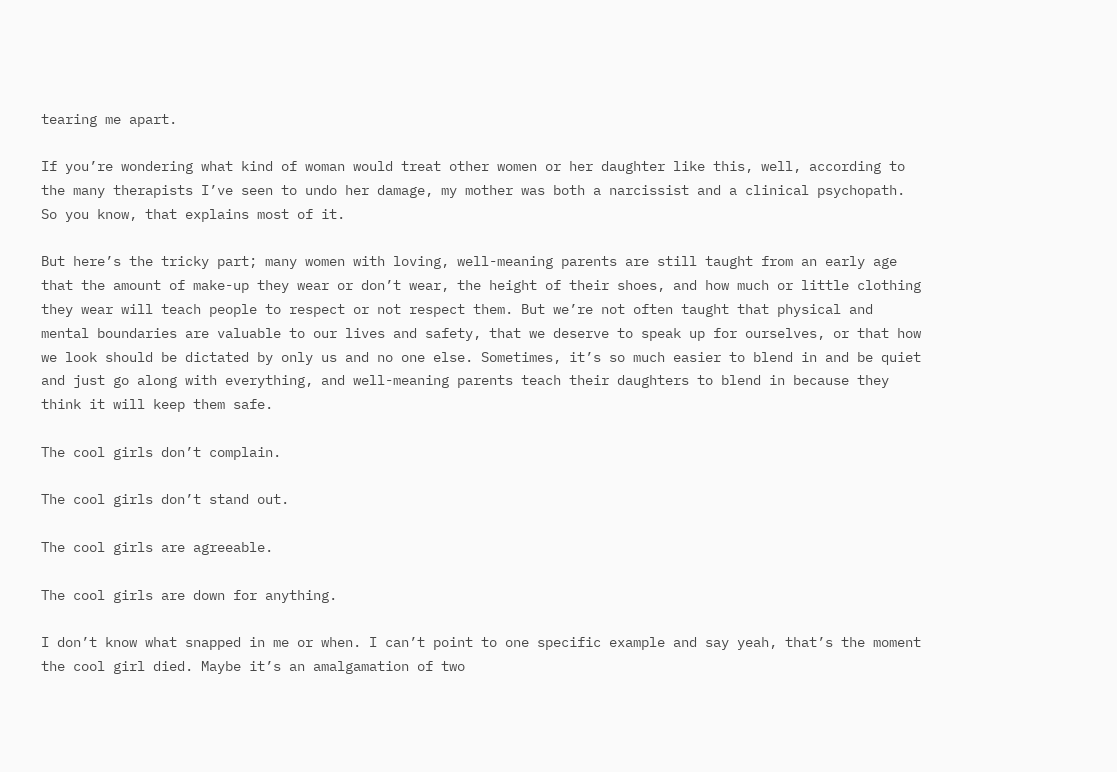tearing me apart.

If you’re wondering what kind of woman would treat other women or her daughter like this, well, according to the many therapists I’ve seen to undo her damage, my mother was both a narcissist and a clinical psychopath. So you know, that explains most of it.

But here’s the tricky part; many women with loving, well-meaning parents are still taught from an early age that the amount of make-up they wear or don’t wear, the height of their shoes, and how much or little clothing they wear will teach people to respect or not respect them. But we’re not often taught that physical and mental boundaries are valuable to our lives and safety, that we deserve to speak up for ourselves, or that how we look should be dictated by only us and no one else. Sometimes, it’s so much easier to blend in and be quiet and just go along with everything, and well-meaning parents teach their daughters to blend in because they think it will keep them safe.

The cool girls don’t complain.

The cool girls don’t stand out.

The cool girls are agreeable.

The cool girls are down for anything.

I don’t know what snapped in me or when. I can’t point to one specific example and say yeah, that’s the moment the cool girl died. Maybe it’s an amalgamation of two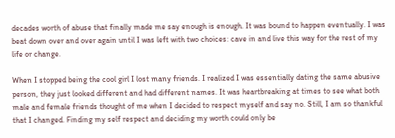decades worth of abuse that finally made me say enough is enough. It was bound to happen eventually. I was beat down over and over again until I was left with two choices: cave in and live this way for the rest of my life or change.

When I stopped being the cool girl I lost many friends. I realized I was essentially dating the same abusive person, they just looked different and had different names. It was heartbreaking at times to see what both male and female friends thought of me when I decided to respect myself and say no. Still, I am so thankful that I changed. Finding my self respect and deciding my worth could only be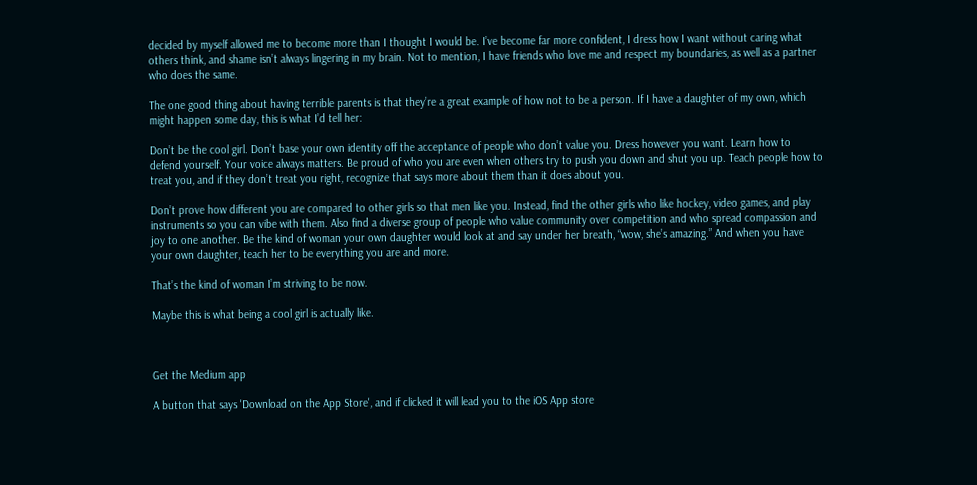decided by myself allowed me to become more than I thought I would be. I’ve become far more confident, I dress how I want without caring what others think, and shame isn’t always lingering in my brain. Not to mention, I have friends who love me and respect my boundaries, as well as a partner who does the same.

The one good thing about having terrible parents is that they’re a great example of how not to be a person. If I have a daughter of my own, which might happen some day, this is what I’d tell her:

Don’t be the cool girl. Don’t base your own identity off the acceptance of people who don’t value you. Dress however you want. Learn how to defend yourself. Your voice always matters. Be proud of who you are even when others try to push you down and shut you up. Teach people how to treat you, and if they don’t treat you right, recognize that says more about them than it does about you.

Don’t prove how different you are compared to other girls so that men like you. Instead, find the other girls who like hockey, video games, and play instruments so you can vibe with them. Also find a diverse group of people who value community over competition and who spread compassion and joy to one another. Be the kind of woman your own daughter would look at and say under her breath, “wow, she’s amazing.” And when you have your own daughter, teach her to be everything you are and more.

That’s the kind of woman I’m striving to be now.

Maybe this is what being a cool girl is actually like.



Get the Medium app

A button that says 'Download on the App Store', and if clicked it will lead you to the iOS App store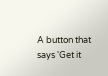A button that says 'Get it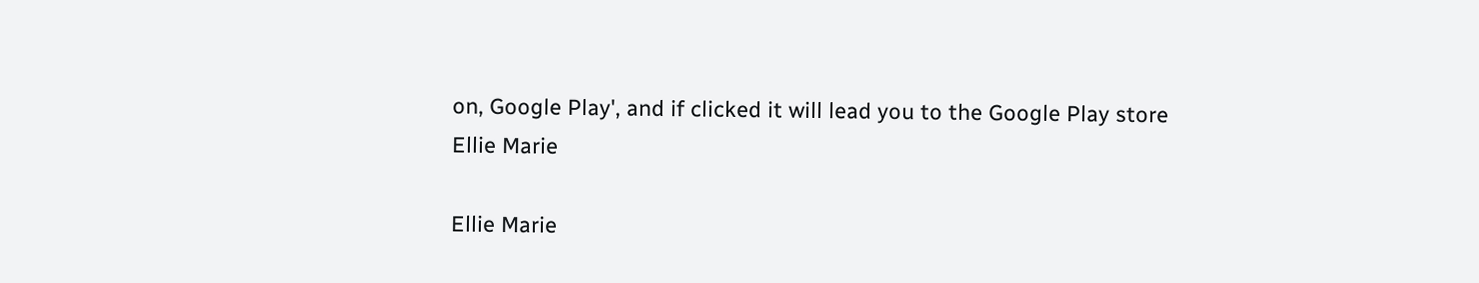on, Google Play', and if clicked it will lead you to the Google Play store
Ellie Marie

Ellie Marie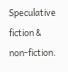Speculative fiction & non-fiction.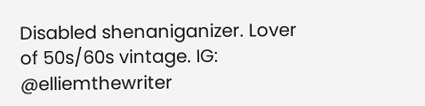Disabled shenaniganizer. Lover of 50s/60s vintage. IG: @elliemthewriter